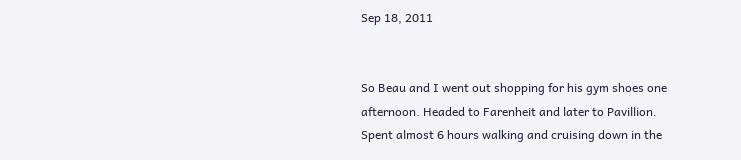Sep 18, 2011


So Beau and I went out shopping for his gym shoes one afternoon. Headed to Farenheit and later to Pavillion. Spent almost 6 hours walking and cruising down in the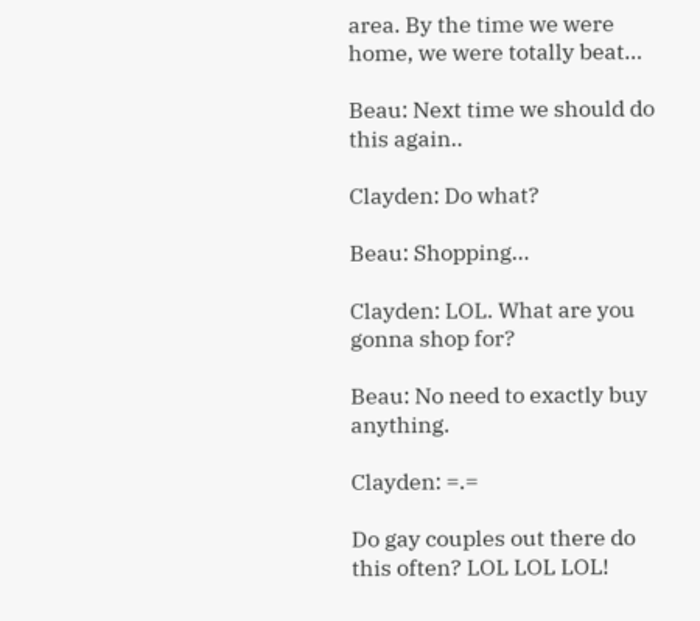area. By the time we were home, we were totally beat...

Beau: Next time we should do this again..

Clayden: Do what?

Beau: Shopping...

Clayden: LOL. What are you gonna shop for?

Beau: No need to exactly buy anything.

Clayden: =.=

Do gay couples out there do this often? LOL LOL LOL!